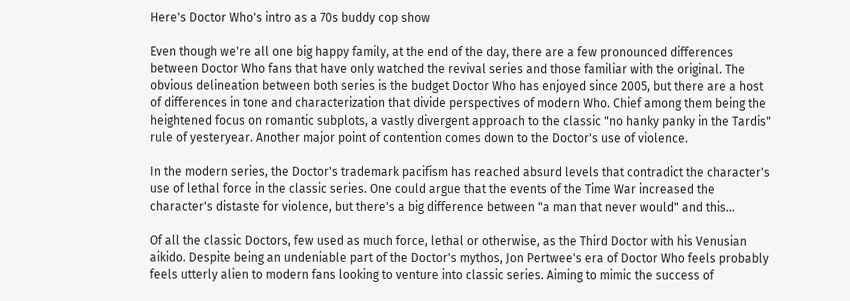Here's Doctor Who's intro as a 70s buddy cop show

Even though we're all one big happy family, at the end of the day, there are a few pronounced differences between Doctor Who fans that have only watched the revival series and those familiar with the original. The obvious delineation between both series is the budget Doctor Who has enjoyed since 2005, but there are a host of differences in tone and characterization that divide perspectives of modern Who. Chief among them being the heightened focus on romantic subplots, a vastly divergent approach to the classic "no hanky panky in the Tardis" rule of yesteryear. Another major point of contention comes down to the Doctor's use of violence.

In the modern series, the Doctor's trademark pacifism has reached absurd levels that contradict the character's use of lethal force in the classic series. One could argue that the events of the Time War increased the character's distaste for violence, but there's a big difference between "a man that never would" and this…

Of all the classic Doctors, few used as much force, lethal or otherwise, as the Third Doctor with his Venusian aikido. Despite being an undeniable part of the Doctor's mythos, Jon Pertwee's era of Doctor Who feels probably feels utterly alien to modern fans looking to venture into classic series. Aiming to mimic the success of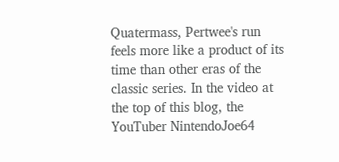Quatermass, Pertwee's run feels more like a product of its time than other eras of the classic series. In the video at the top of this blog, the YouTuber NintendoJoe64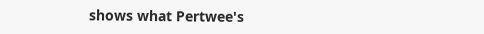shows what Pertwee's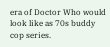era of Doctor Who would look like as 70s buddy cop series.